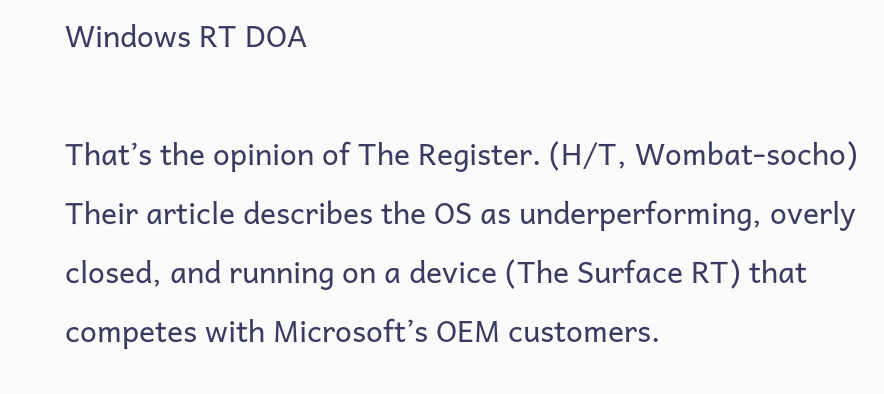Windows RT DOA

That’s the opinion of The Register. (H/T, Wombat-socho) Their article describes the OS as underperforming, overly closed, and running on a device (The Surface RT) that competes with Microsoft’s OEM customers.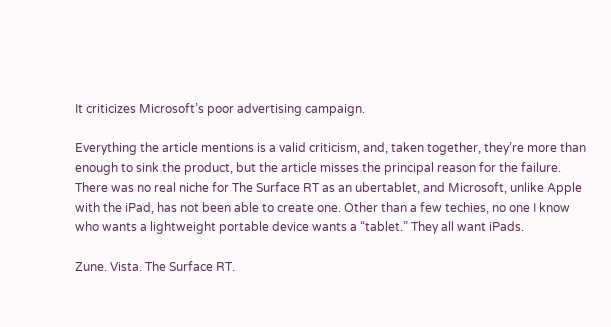It criticizes Microsoft’s poor advertising campaign.

Everything the article mentions is a valid criticism, and, taken together, they’re more than enough to sink the product, but the article misses the principal reason for the failure. There was no real niche for The Surface RT as an ubertablet, and Microsoft, unlike Apple with the iPad, has not been able to create one. Other than a few techies, no one I know who wants a lightweight portable device wants a “tablet.” They all want iPads.

Zune. Vista. The Surface RT.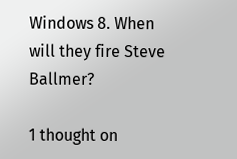Windows 8. When will they fire Steve Ballmer?

1 thought on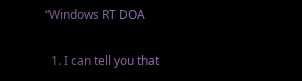“Windows RT DOA

  1. I can tell you that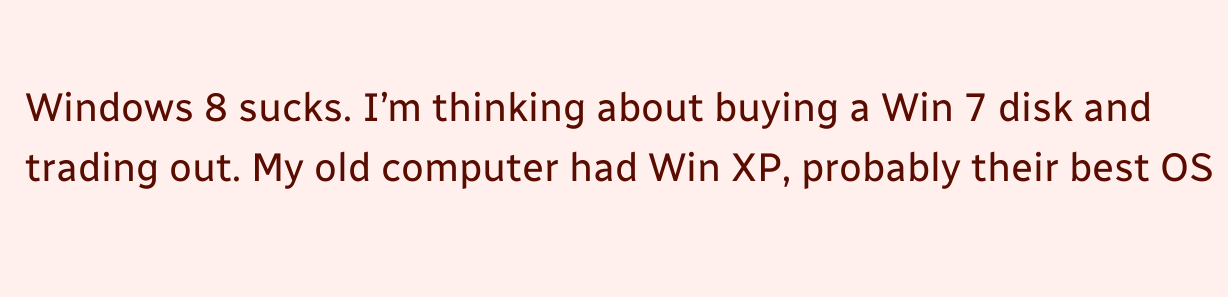Windows 8 sucks. I’m thinking about buying a Win 7 disk and trading out. My old computer had Win XP, probably their best OS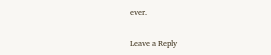ever.

Leave a Reply